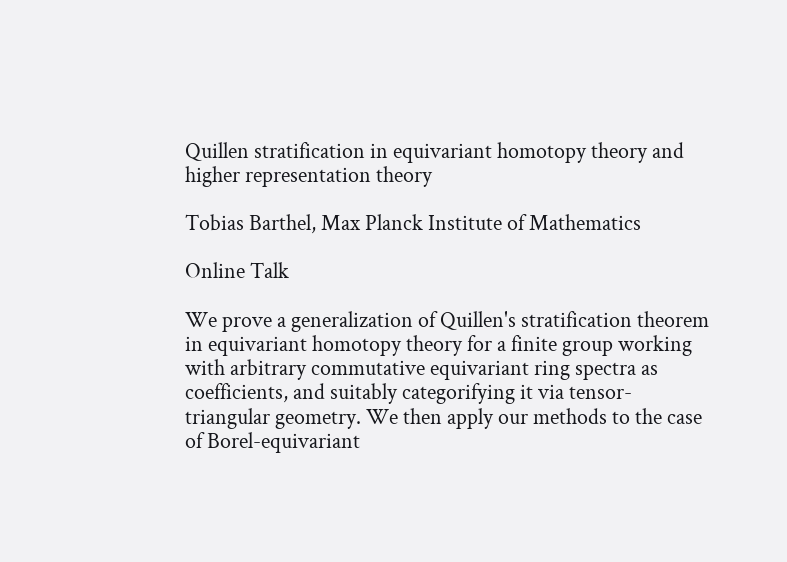Quillen stratification in equivariant homotopy theory and higher representation theory

Tobias Barthel, Max Planck Institute of Mathematics

Online Talk

We prove a generalization of Quillen's stratification theorem in equivariant homotopy theory for a finite group working with arbitrary commutative equivariant ring spectra as coefficients, and suitably categorifying it via tensor-triangular geometry. We then apply our methods to the case of Borel-equivariant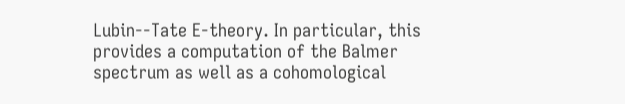Lubin--Tate E-theory. In particular, this provides a computation of the Balmer spectrum as well as a cohomological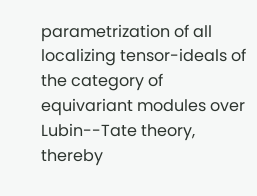parametrization of all localizing tensor-ideals of the category of equivariant modules over Lubin--Tate theory, thereby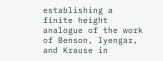establishing a finite height analogue of the work of Benson, Iyengar, and Krause in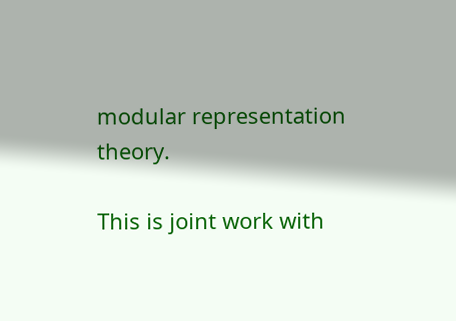modular representation theory.

This is joint work with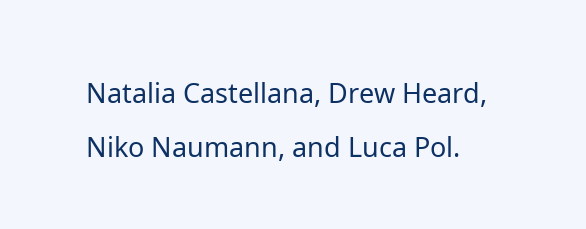Natalia Castellana, Drew Heard, Niko Naumann, and Luca Pol.